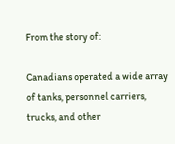From the story of:

Canadians operated a wide array of tanks, personnel carriers, trucks, and other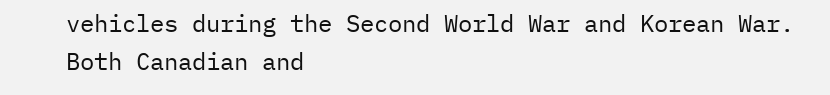vehicles during the Second World War and Korean War. Both Canadian and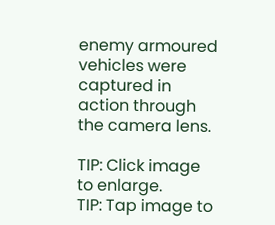enemy armoured vehicles were captured in action through the camera lens.

TIP: Click image to enlarge.
TIP: Tap image to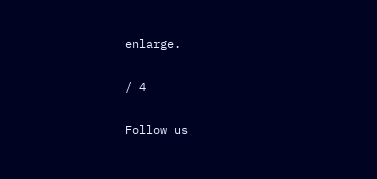enlarge.

/ 4

Follow us